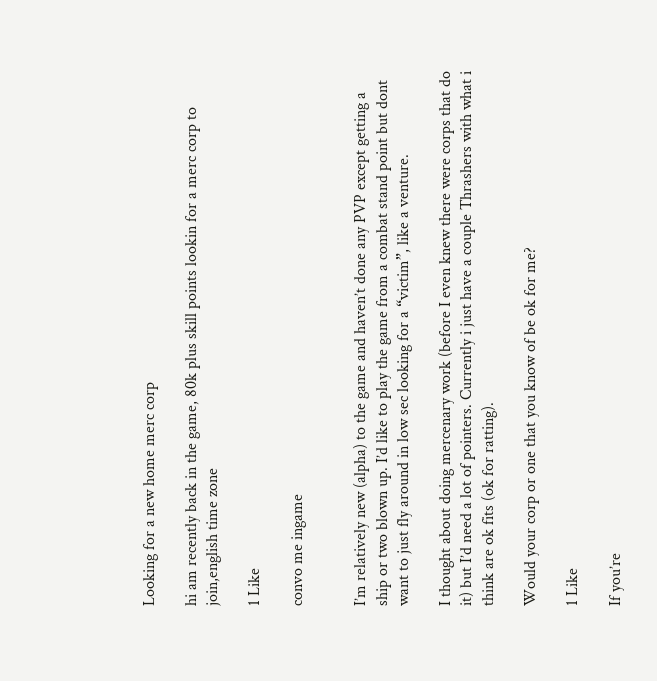Looking for a new home merc corp

hi am recently back in the game, 80k plus skill points lookin for a merc corp to join,english time zone

1 Like

convo me ingame


I’m relatively new (alpha) to the game and haven’t done any PVP except getting a ship or two blown up. I’d like to play the game from a combat stand point but dont want to just fly around in low sec looking for a “victim”, like a venture.

I thought about doing mercenary work (before I even knew there were corps that do it) but I’d need a lot of pointers. Currently i just have a couple Thrashers with what i think are ok fits (ok for ratting).

Would your corp or one that you know of be ok for me?

1 Like

If you’re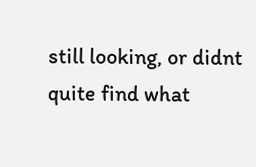still looking, or didnt quite find what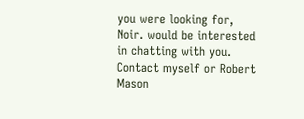you were looking for, Noir. would be interested in chatting with you. Contact myself or Robert Mason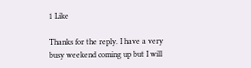1 Like

Thanks for the reply. I have a very busy weekend coming up but I will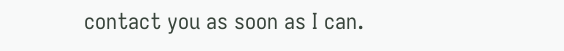contact you as soon as I can.